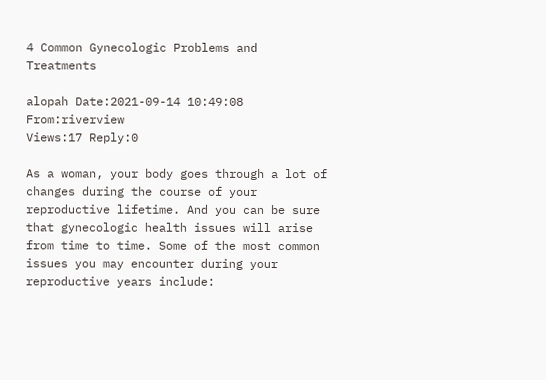4 Common Gynecologic Problems and Treatments

alopah Date:2021-09-14 10:49:08 From:riverview
Views:17 Reply:0

As a woman, your body goes through a lot of changes during the course of your reproductive lifetime. And you can be sure that gynecologic health issues will arise from time to time. Some of the most common issues you may encounter during your reproductive years include: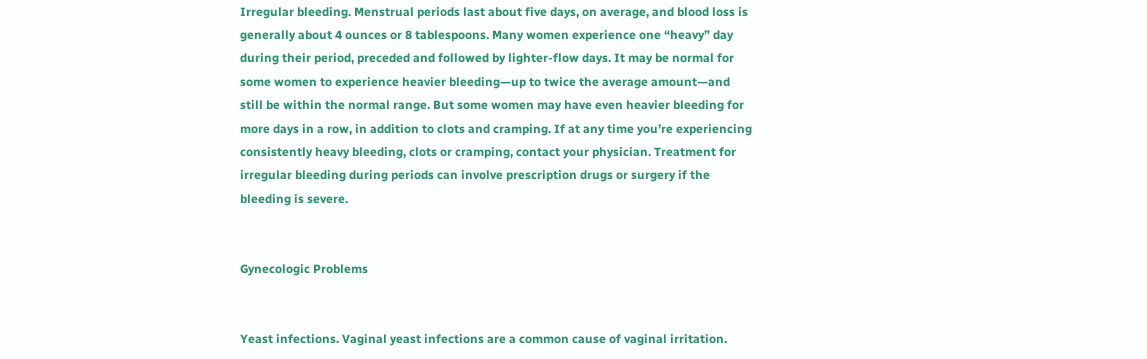Irregular bleeding. Menstrual periods last about five days, on average, and blood loss is generally about 4 ounces or 8 tablespoons. Many women experience one “heavy” day during their period, preceded and followed by lighter-flow days. It may be normal for some women to experience heavier bleeding—up to twice the average amount—and still be within the normal range. But some women may have even heavier bleeding for more days in a row, in addition to clots and cramping. If at any time you’re experiencing consistently heavy bleeding, clots or cramping, contact your physician. Treatment for irregular bleeding during periods can involve prescription drugs or surgery if the bleeding is severe.


Gynecologic Problems


Yeast infections. Vaginal yeast infections are a common cause of vaginal irritation.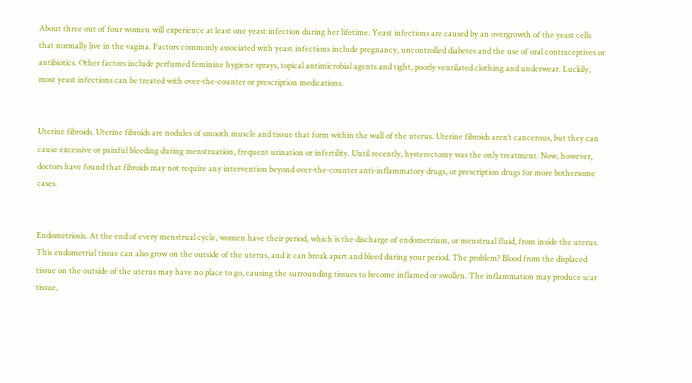About three out of four women will experience at least one yeast infection during her lifetime. Yeast infections are caused by an overgrowth of the yeast cells that normally live in the vagina. Factors commonly associated with yeast infections include pregnancy, uncontrolled diabetes and the use of oral contraceptives or antibiotics. Other factors include perfumed feminine hygiene sprays, topical antimicrobial agents and tight, poorly ventilated clothing and underwear. Luckily, most yeast infections can be treated with over-the-counter or prescription medications.


Uterine fibroids. Uterine fibroids are nodules of smooth muscle and tissue that form within the wall of the uterus. Uterine fibroids aren’t cancerous, but they can cause excessive or painful bleeding during menstruation, frequent urination or infertility. Until recently, hysterectomy was the only treatment. Now, however, doctors have found that fibroids may not require any intervention beyond over-the-counter anti-inflammatory drugs, or prescription drugs for more bothersome cases.


Endometriosis. At the end of every menstrual cycle, women have their period, which is the discharge of endometrium, or menstrual fluid, from inside the uterus. This endometrial tissue can also grow on the outside of the uterus, and it can break apart and bleed during your period. The problem? Blood from the displaced tissue on the outside of the uterus may have no place to go, causing the surrounding tissues to become inflamed or swollen. The inflammation may produce scar tissue,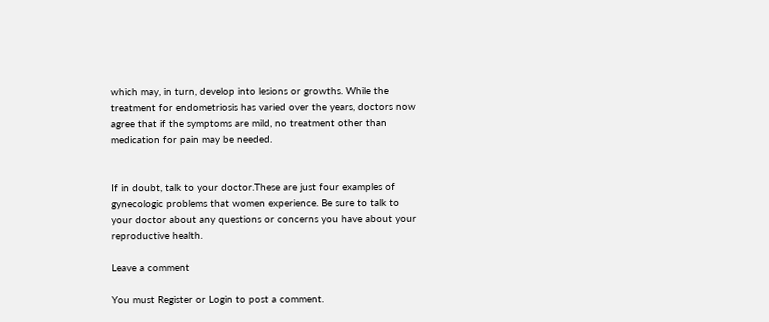which may, in turn, develop into lesions or growths. While the treatment for endometriosis has varied over the years, doctors now agree that if the symptoms are mild, no treatment other than medication for pain may be needed.


If in doubt, talk to your doctor.These are just four examples of gynecologic problems that women experience. Be sure to talk to your doctor about any questions or concerns you have about your reproductive health.

Leave a comment

You must Register or Login to post a comment.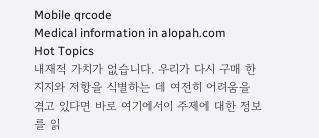Mobile qrcode
Medical information in alopah.com
Hot Topics
내재적 가치가 없습니다. 우리가 다시 구매 한지지와 저항을 식별하는 데 여전히 어려움을 겪고 있다면 바로 여기에서이 주제에 대한 정보를 읽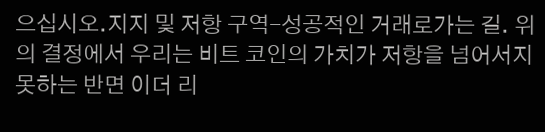으십시오.지지 및 저항 구역-성공적인 거래로가는 길. 위의 결정에서 우리는 비트 코인의 가치가 저항을 넘어서지 못하는 반면 이더 리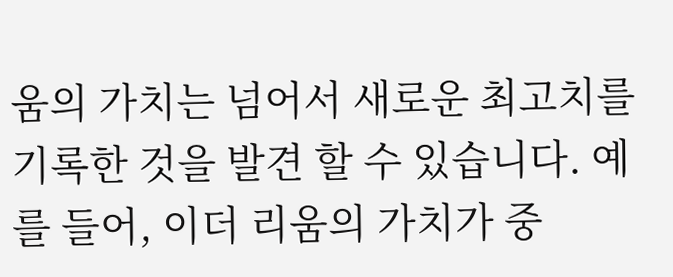움의 가치는 넘어서 새로운 최고치를 기록한 것을 발견 할 수 있습니다. 예를 들어, 이더 리움의 가치가 중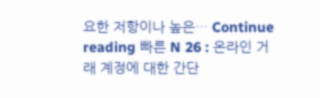요한 저항이나 높은… Continue reading 빠른 N 26 : 온라인 거래 계정에 대한 간단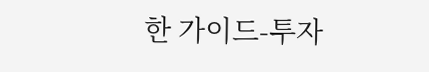한 가이드-투자